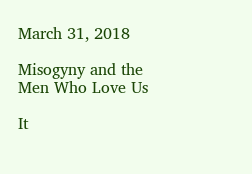March 31, 2018

Misogyny and the Men Who Love Us

It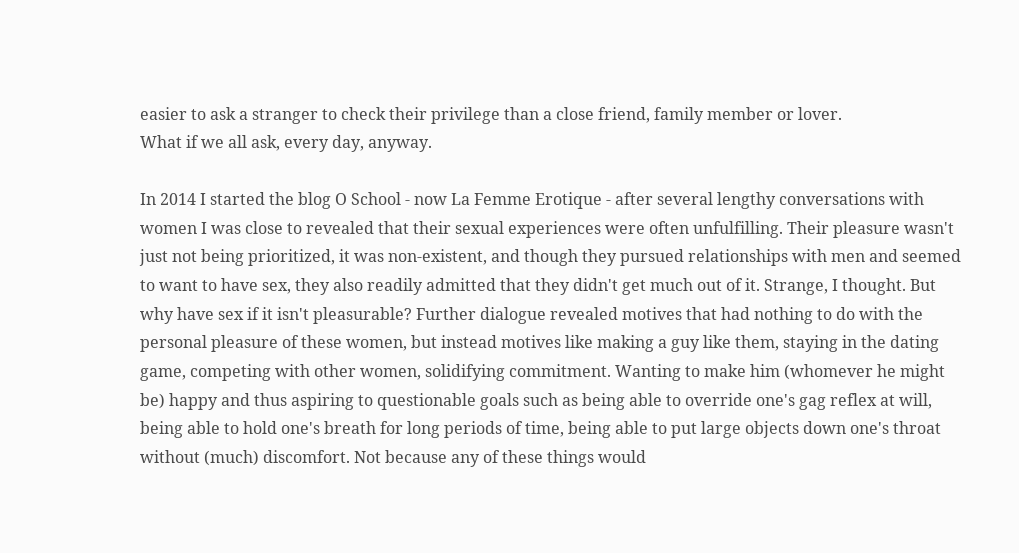easier to ask a stranger to check their privilege than a close friend, family member or lover.
What if we all ask, every day, anyway.

In 2014 I started the blog O School - now La Femme Erotique - after several lengthy conversations with women I was close to revealed that their sexual experiences were often unfulfilling. Their pleasure wasn't just not being prioritized, it was non-existent, and though they pursued relationships with men and seemed to want to have sex, they also readily admitted that they didn't get much out of it. Strange, I thought. But why have sex if it isn't pleasurable? Further dialogue revealed motives that had nothing to do with the personal pleasure of these women, but instead motives like making a guy like them, staying in the dating game, competing with other women, solidifying commitment. Wanting to make him (whomever he might be) happy and thus aspiring to questionable goals such as being able to override one's gag reflex at will, being able to hold one's breath for long periods of time, being able to put large objects down one's throat without (much) discomfort. Not because any of these things would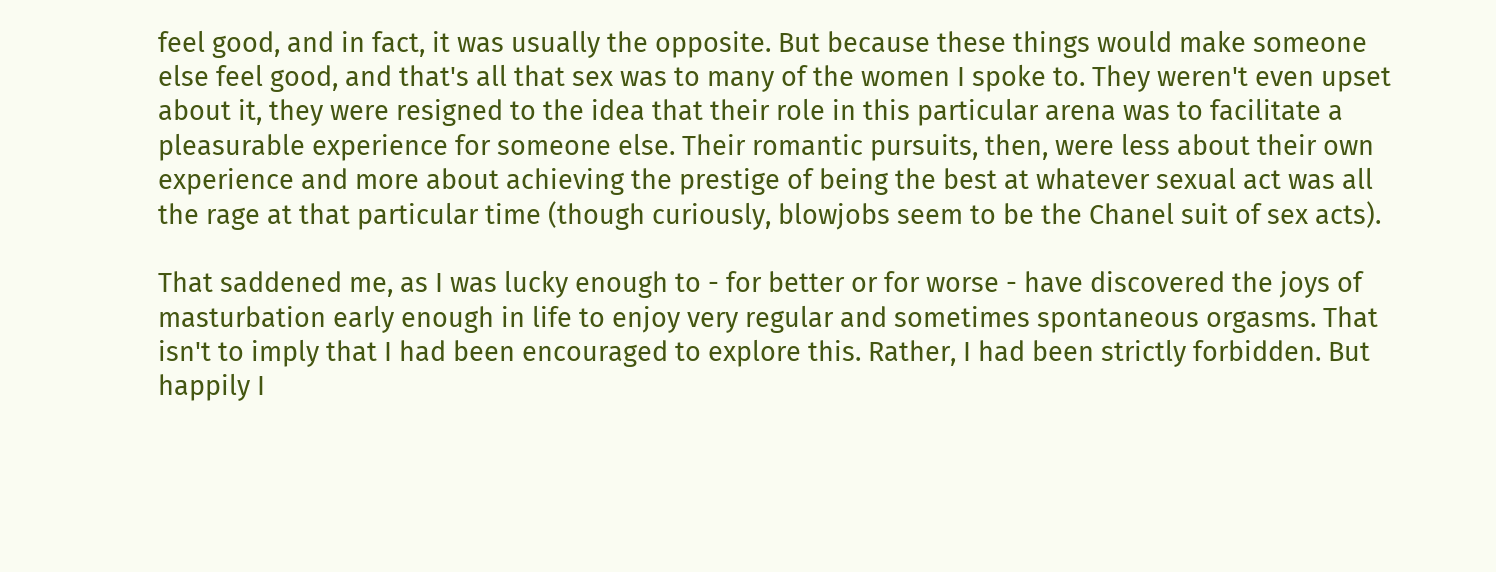feel good, and in fact, it was usually the opposite. But because these things would make someone else feel good, and that's all that sex was to many of the women I spoke to. They weren't even upset about it, they were resigned to the idea that their role in this particular arena was to facilitate a pleasurable experience for someone else. Their romantic pursuits, then, were less about their own experience and more about achieving the prestige of being the best at whatever sexual act was all the rage at that particular time (though curiously, blowjobs seem to be the Chanel suit of sex acts).

That saddened me, as I was lucky enough to - for better or for worse - have discovered the joys of masturbation early enough in life to enjoy very regular and sometimes spontaneous orgasms. That isn't to imply that I had been encouraged to explore this. Rather, I had been strictly forbidden. But happily I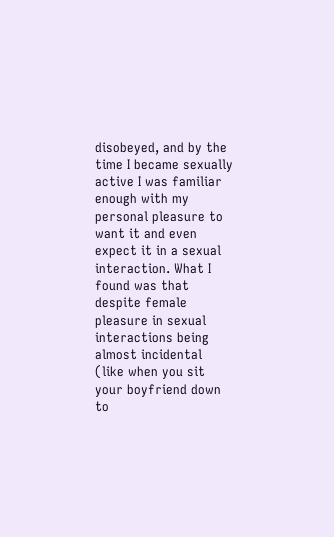disobeyed, and by the time I became sexually active I was familiar enough with my personal pleasure to want it and even expect it in a sexual interaction. What I found was that despite female pleasure in sexual interactions being almost incidental (like when you sit your boyfriend down to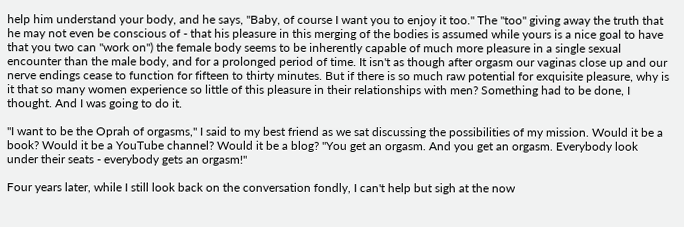help him understand your body, and he says, "Baby, of course I want you to enjoy it too." The "too" giving away the truth that he may not even be conscious of - that his pleasure in this merging of the bodies is assumed while yours is a nice goal to have that you two can "work on") the female body seems to be inherently capable of much more pleasure in a single sexual encounter than the male body, and for a prolonged period of time. It isn't as though after orgasm our vaginas close up and our nerve endings cease to function for fifteen to thirty minutes. But if there is so much raw potential for exquisite pleasure, why is it that so many women experience so little of this pleasure in their relationships with men? Something had to be done, I thought. And I was going to do it.

"I want to be the Oprah of orgasms," I said to my best friend as we sat discussing the possibilities of my mission. Would it be a book? Would it be a YouTube channel? Would it be a blog? "You get an orgasm. And you get an orgasm. Everybody look under their seats - everybody gets an orgasm!"

Four years later, while I still look back on the conversation fondly, I can't help but sigh at the now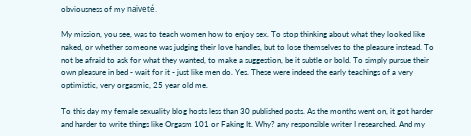obviousness of my naïveté.

My mission, you see, was to teach women how to enjoy sex. To stop thinking about what they looked like naked, or whether someone was judging their love handles, but to lose themselves to the pleasure instead. To not be afraid to ask for what they wanted, to make a suggestion, be it subtle or bold. To simply pursue their own pleasure in bed - wait for it - just like men do. Yes. These were indeed the early teachings of a very optimistic, very orgasmic, 25 year old me.

To this day my female sexuality blog hosts less than 30 published posts. As the months went on, it got harder and harder to write things like Orgasm 101 or Faking It. Why? any responsible writer I researched. And my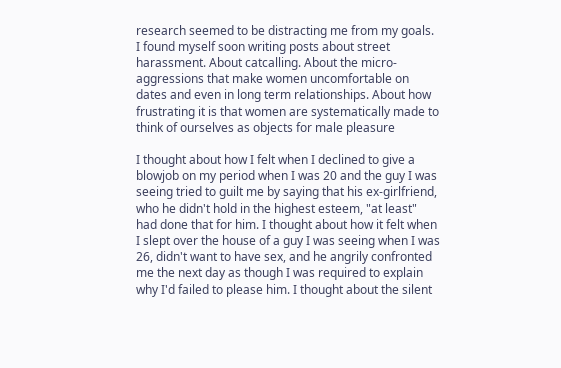research seemed to be distracting me from my goals. I found myself soon writing posts about street harassment. About catcalling. About the micro-aggressions that make women uncomfortable on dates and even in long term relationships. About how frustrating it is that women are systematically made to think of ourselves as objects for male pleasure

I thought about how I felt when I declined to give a blowjob on my period when I was 20 and the guy I was seeing tried to guilt me by saying that his ex-girlfriend, who he didn't hold in the highest esteem, "at least" had done that for him. I thought about how it felt when I slept over the house of a guy I was seeing when I was 26, didn't want to have sex, and he angrily confronted me the next day as though I was required to explain why I'd failed to please him. I thought about the silent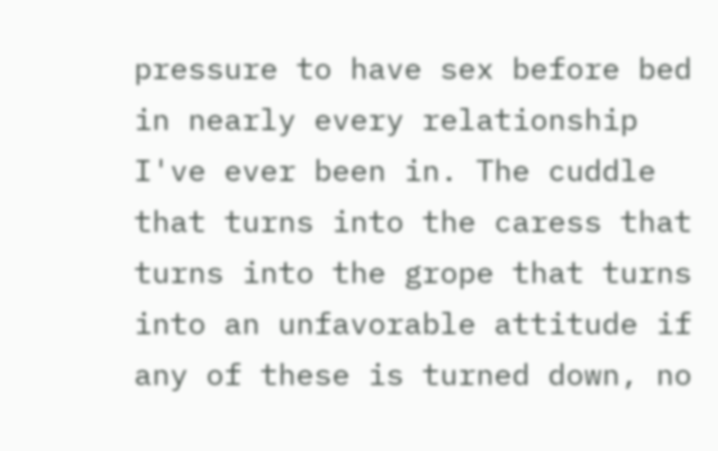pressure to have sex before bed in nearly every relationship I've ever been in. The cuddle that turns into the caress that turns into the grope that turns into an unfavorable attitude if any of these is turned down, no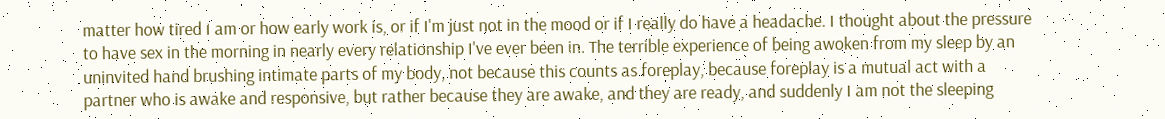matter how tired I am or how early work is, or if I'm just not in the mood or if I really do have a headache. I thought about the pressure to have sex in the morning in nearly every relationship I've ever been in. The terrible experience of being awoken from my sleep by an uninvited hand brushing intimate parts of my body, not because this counts as foreplay, because foreplay is a mutual act with a partner who is awake and responsive, but rather because they are awake, and they are ready, and suddenly I am not the sleeping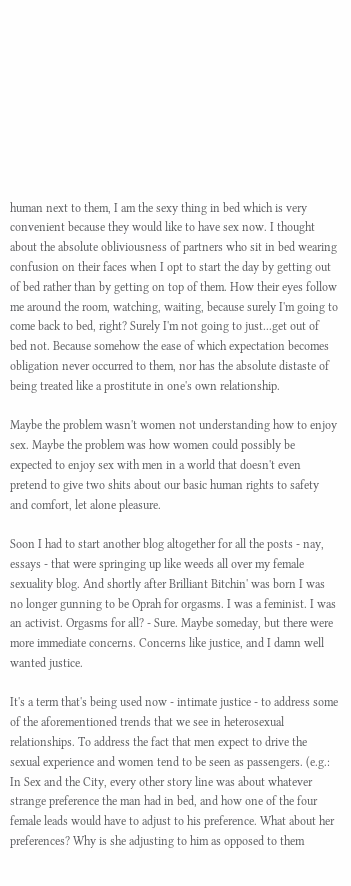human next to them, I am the sexy thing in bed which is very convenient because they would like to have sex now. I thought about the absolute obliviousness of partners who sit in bed wearing confusion on their faces when I opt to start the day by getting out of bed rather than by getting on top of them. How their eyes follow me around the room, watching, waiting, because surely I'm going to come back to bed, right? Surely I'm not going to just...get out of bed not. Because somehow the ease of which expectation becomes obligation never occurred to them, nor has the absolute distaste of being treated like a prostitute in one's own relationship.

Maybe the problem wasn't women not understanding how to enjoy sex. Maybe the problem was how women could possibly be expected to enjoy sex with men in a world that doesn't even pretend to give two shits about our basic human rights to safety and comfort, let alone pleasure.

Soon I had to start another blog altogether for all the posts - nay, essays - that were springing up like weeds all over my female sexuality blog. And shortly after Brilliant Bitchin' was born I was no longer gunning to be Oprah for orgasms. I was a feminist. I was an activist. Orgasms for all? - Sure. Maybe someday, but there were more immediate concerns. Concerns like justice, and I damn well wanted justice.

It's a term that's being used now - intimate justice - to address some of the aforementioned trends that we see in heterosexual relationships. To address the fact that men expect to drive the sexual experience and women tend to be seen as passengers. (e.g.: In Sex and the City, every other story line was about whatever strange preference the man had in bed, and how one of the four female leads would have to adjust to his preference. What about her preferences? Why is she adjusting to him as opposed to them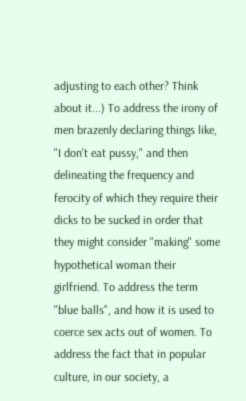adjusting to each other? Think about it...) To address the irony of men brazenly declaring things like, "I don't eat pussy," and then delineating the frequency and ferocity of which they require their dicks to be sucked in order that they might consider "making" some hypothetical woman their girlfriend. To address the term "blue balls", and how it is used to coerce sex acts out of women. To address the fact that in popular culture, in our society, a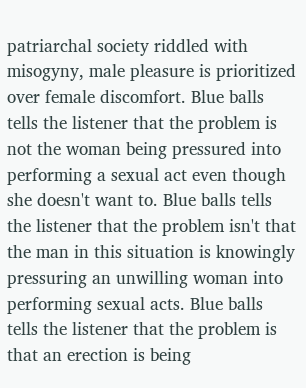patriarchal society riddled with misogyny, male pleasure is prioritized over female discomfort. Blue balls tells the listener that the problem is not the woman being pressured into performing a sexual act even though she doesn't want to. Blue balls tells the listener that the problem isn't that the man in this situation is knowingly pressuring an unwilling woman into performing sexual acts. Blue balls tells the listener that the problem is that an erection is being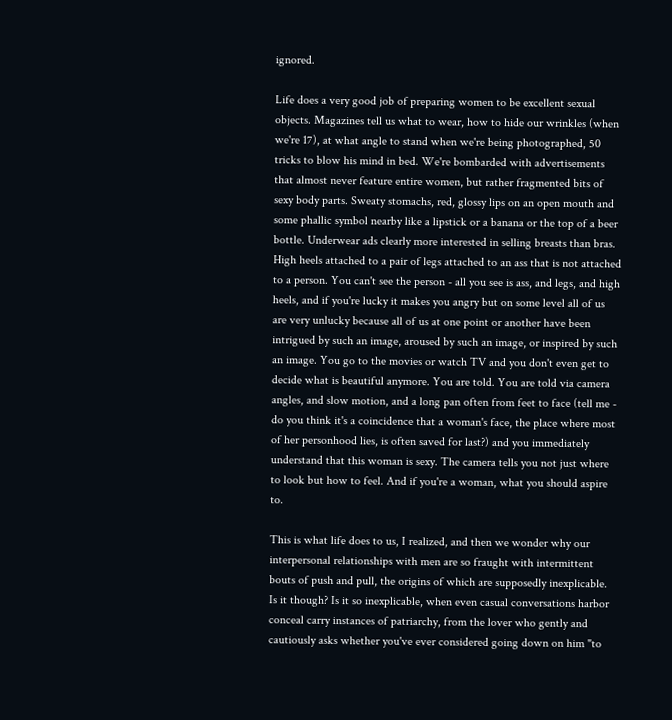ignored.

Life does a very good job of preparing women to be excellent sexual objects. Magazines tell us what to wear, how to hide our wrinkles (when we're 17), at what angle to stand when we're being photographed, 50 tricks to blow his mind in bed. We're bombarded with advertisements that almost never feature entire women, but rather fragmented bits of sexy body parts. Sweaty stomachs, red, glossy lips on an open mouth and some phallic symbol nearby like a lipstick or a banana or the top of a beer bottle. Underwear ads clearly more interested in selling breasts than bras. High heels attached to a pair of legs attached to an ass that is not attached to a person. You can't see the person - all you see is ass, and legs, and high heels, and if you're lucky it makes you angry but on some level all of us are very unlucky because all of us at one point or another have been intrigued by such an image, aroused by such an image, or inspired by such an image. You go to the movies or watch TV and you don't even get to decide what is beautiful anymore. You are told. You are told via camera angles, and slow motion, and a long pan often from feet to face (tell me - do you think it's a coincidence that a woman's face, the place where most of her personhood lies, is often saved for last?) and you immediately understand that this woman is sexy. The camera tells you not just where to look but how to feel. And if you're a woman, what you should aspire to.

This is what life does to us, I realized, and then we wonder why our interpersonal relationships with men are so fraught with intermittent bouts of push and pull, the origins of which are supposedly inexplicable. Is it though? Is it so inexplicable, when even casual conversations harbor conceal carry instances of patriarchy, from the lover who gently and cautiously asks whether you've ever considered going down on him "to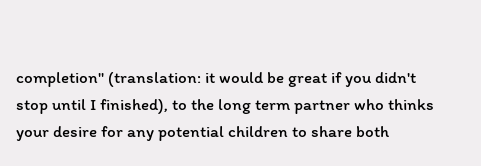completion" (translation: it would be great if you didn't stop until I finished), to the long term partner who thinks your desire for any potential children to share both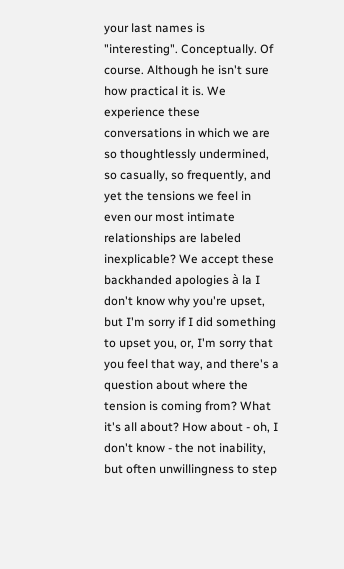your last names is "interesting". Conceptually. Of course. Although he isn't sure how practical it is. We experience these conversations in which we are so thoughtlessly undermined, so casually, so frequently, and yet the tensions we feel in even our most intimate relationships are labeled inexplicable? We accept these backhanded apologies à la I don't know why you're upset, but I'm sorry if I did something to upset you, or, I'm sorry that you feel that way, and there's a question about where the tension is coming from? What it's all about? How about - oh, I don't know - the not inability, but often unwillingness to step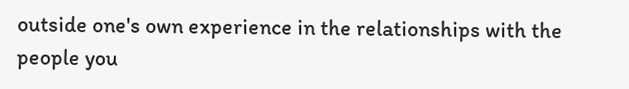outside one's own experience in the relationships with the people you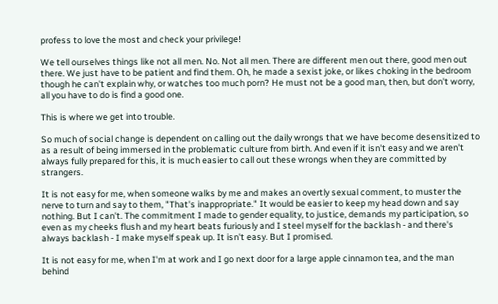profess to love the most and check your privilege!

We tell ourselves things like not all men. No. Not all men. There are different men out there, good men out there. We just have to be patient and find them. Oh, he made a sexist joke, or likes choking in the bedroom though he can't explain why, or watches too much porn? He must not be a good man, then, but don't worry, all you have to do is find a good one.

This is where we get into trouble.

So much of social change is dependent on calling out the daily wrongs that we have become desensitized to as a result of being immersed in the problematic culture from birth. And even if it isn't easy and we aren't always fully prepared for this, it is much easier to call out these wrongs when they are committed by strangers.

It is not easy for me, when someone walks by me and makes an overtly sexual comment, to muster the nerve to turn and say to them, "That's inappropriate." It would be easier to keep my head down and say nothing. But I can't. The commitment I made to gender equality, to justice, demands my participation, so even as my cheeks flush and my heart beats furiously and I steel myself for the backlash - and there's always backlash - I make myself speak up. It isn't easy. But I promised.

It is not easy for me, when I'm at work and I go next door for a large apple cinnamon tea, and the man behind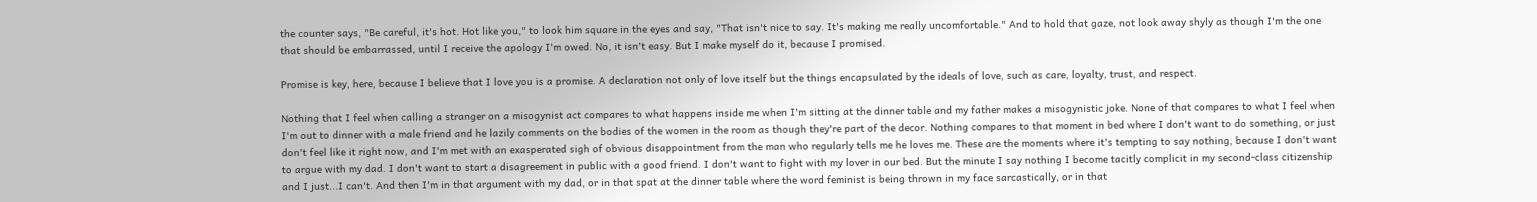the counter says, "Be careful, it's hot. Hot like you," to look him square in the eyes and say, "That isn't nice to say. It's making me really uncomfortable." And to hold that gaze, not look away shyly as though I'm the one that should be embarrassed, until I receive the apology I'm owed. No, it isn't easy. But I make myself do it, because I promised.

Promise is key, here, because I believe that I love you is a promise. A declaration not only of love itself but the things encapsulated by the ideals of love, such as care, loyalty, trust, and respect.

Nothing that I feel when calling a stranger on a misogynist act compares to what happens inside me when I'm sitting at the dinner table and my father makes a misogynistic joke. None of that compares to what I feel when I'm out to dinner with a male friend and he lazily comments on the bodies of the women in the room as though they're part of the decor. Nothing compares to that moment in bed where I don't want to do something, or just don't feel like it right now, and I'm met with an exasperated sigh of obvious disappointment from the man who regularly tells me he loves me. These are the moments where it's tempting to say nothing, because I don't want to argue with my dad. I don't want to start a disagreement in public with a good friend. I don't want to fight with my lover in our bed. But the minute I say nothing I become tacitly complicit in my second-class citizenship and I just...I can't. And then I'm in that argument with my dad, or in that spat at the dinner table where the word feminist is being thrown in my face sarcastically, or in that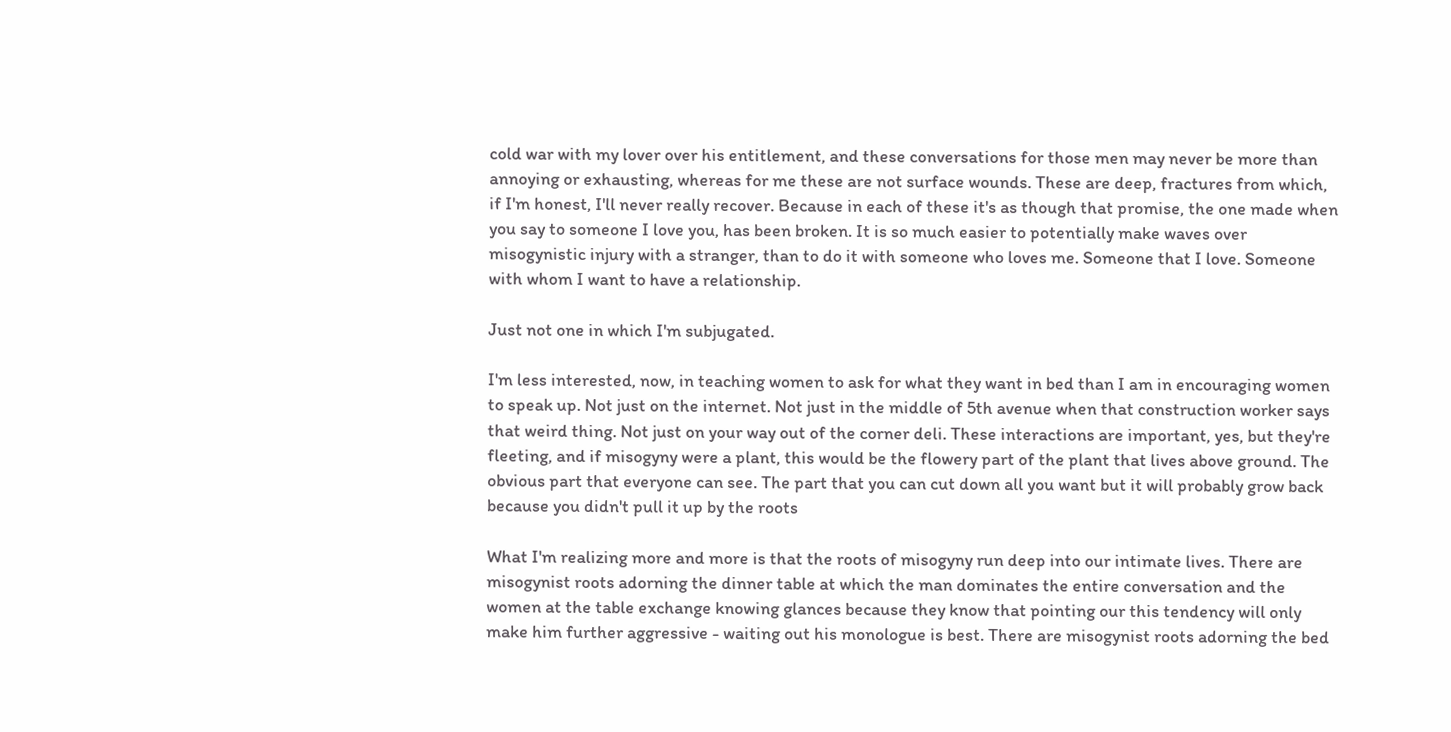cold war with my lover over his entitlement, and these conversations for those men may never be more than annoying or exhausting, whereas for me these are not surface wounds. These are deep, fractures from which, if I'm honest, I'll never really recover. Because in each of these it's as though that promise, the one made when you say to someone I love you, has been broken. It is so much easier to potentially make waves over misogynistic injury with a stranger, than to do it with someone who loves me. Someone that I love. Someone with whom I want to have a relationship.

Just not one in which I'm subjugated.

I'm less interested, now, in teaching women to ask for what they want in bed than I am in encouraging women to speak up. Not just on the internet. Not just in the middle of 5th avenue when that construction worker says that weird thing. Not just on your way out of the corner deli. These interactions are important, yes, but they're fleeting, and if misogyny were a plant, this would be the flowery part of the plant that lives above ground. The obvious part that everyone can see. The part that you can cut down all you want but it will probably grow back because you didn't pull it up by the roots

What I'm realizing more and more is that the roots of misogyny run deep into our intimate lives. There are misogynist roots adorning the dinner table at which the man dominates the entire conversation and the women at the table exchange knowing glances because they know that pointing our this tendency will only make him further aggressive - waiting out his monologue is best. There are misogynist roots adorning the bed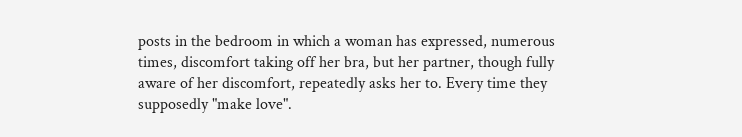posts in the bedroom in which a woman has expressed, numerous times, discomfort taking off her bra, but her partner, though fully aware of her discomfort, repeatedly asks her to. Every time they supposedly "make love".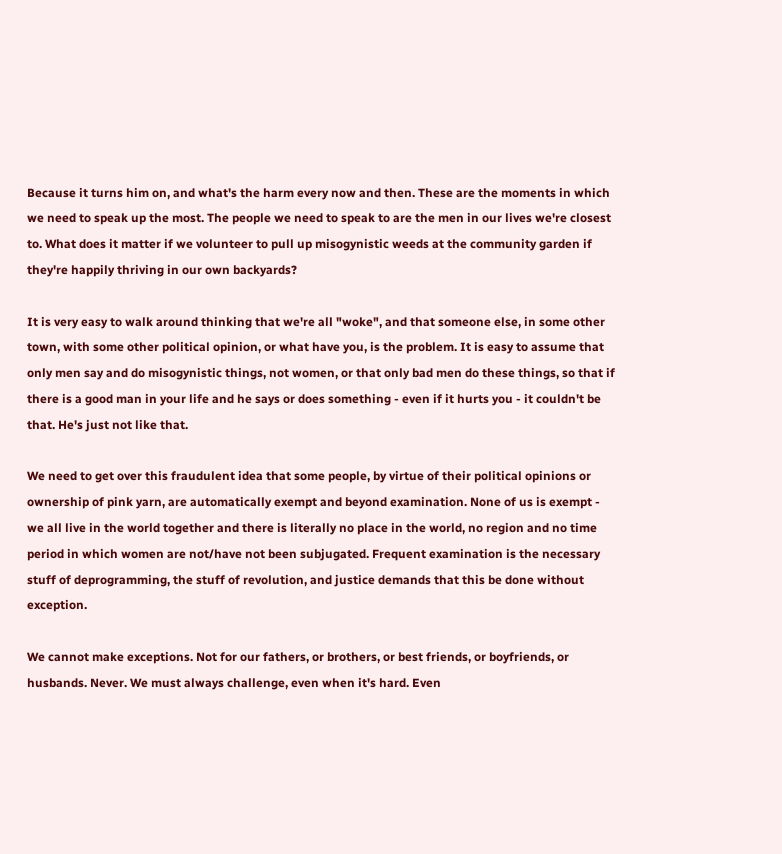Because it turns him on, and what's the harm every now and then. These are the moments in which we need to speak up the most. The people we need to speak to are the men in our lives we're closest to. What does it matter if we volunteer to pull up misogynistic weeds at the community garden if they're happily thriving in our own backyards?

It is very easy to walk around thinking that we're all "woke", and that someone else, in some other town, with some other political opinion, or what have you, is the problem. It is easy to assume that only men say and do misogynistic things, not women, or that only bad men do these things, so that if there is a good man in your life and he says or does something - even if it hurts you - it couldn't be that. He's just not like that.

We need to get over this fraudulent idea that some people, by virtue of their political opinions or ownership of pink yarn, are automatically exempt and beyond examination. None of us is exempt - we all live in the world together and there is literally no place in the world, no region and no time period in which women are not/have not been subjugated. Frequent examination is the necessary stuff of deprogramming, the stuff of revolution, and justice demands that this be done without exception.

We cannot make exceptions. Not for our fathers, or brothers, or best friends, or boyfriends, or husbands. Never. We must always challenge, even when it's hard. Even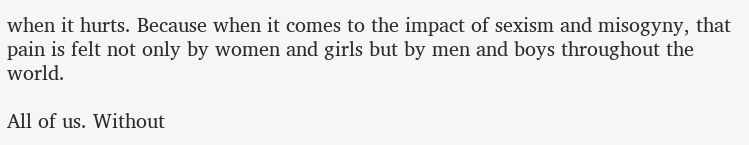when it hurts. Because when it comes to the impact of sexism and misogyny, that pain is felt not only by women and girls but by men and boys throughout the world.

All of us. Without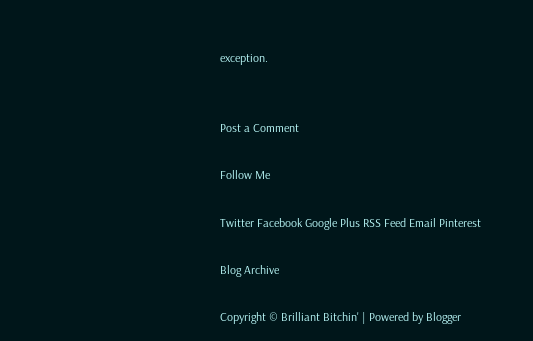exception.


Post a Comment

Follow Me

Twitter Facebook Google Plus RSS Feed Email Pinterest

Blog Archive

Copyright © Brilliant Bitchin' | Powered by Blogger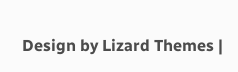Design by Lizard Themes |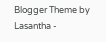Blogger Theme by Lasantha -